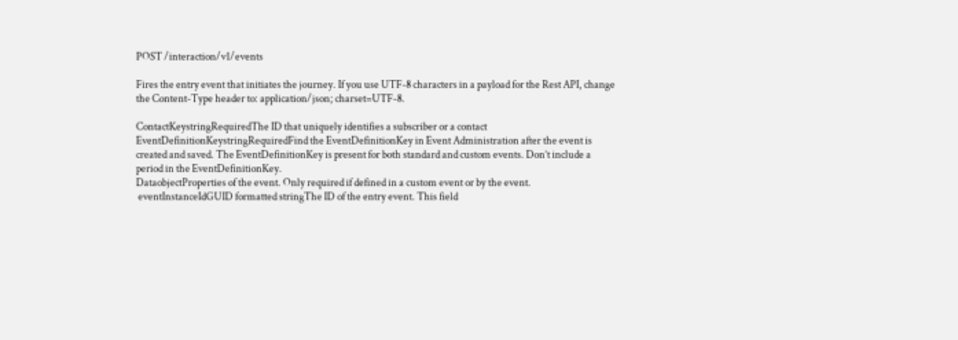POST /interaction/v1/events

Fires the entry event that initiates the journey. If you use UTF-8 characters in a payload for the Rest API, change the Content-Type header to: application/json; charset=UTF-8.

ContactKeystringRequiredThe ID that uniquely identifies a subscriber or a contact
EventDefinitionKeystringRequiredFind the EventDefinitionKey in Event Administration after the event is created and saved. The EventDefinitionKey is present for both standard and custom events. Don’t include a period in the EventDefinitionKey.
DataobjectProperties of the event. Only required if defined in a custom event or by the event.
 eventInstanceIdGUID formatted stringThe ID of the entry event. This field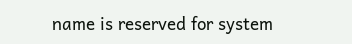name is reserved for system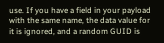use. If you have a field in your payload with the same name, the data value for it is ignored, and a random GUID is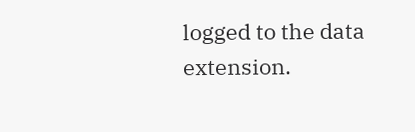logged to the data extension.